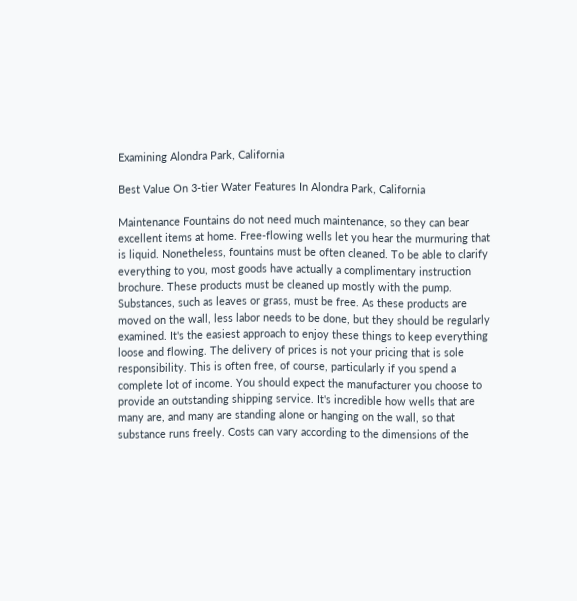Examining Alondra Park, California

Best Value On 3-tier Water Features In Alondra Park, California

Maintenance Fountains do not need much maintenance, so they can bear excellent items at home. Free-flowing wells let you hear the murmuring that is liquid. Nonetheless, fountains must be often cleaned. To be able to clarify everything to you, most goods have actually a complimentary instruction brochure. These products must be cleaned up mostly with the pump. Substances, such as leaves or grass, must be free. As these products are moved on the wall, less labor needs to be done, but they should be regularly examined. It's the easiest approach to enjoy these things to keep everything loose and flowing. The delivery of prices is not your pricing that is sole responsibility. This is often free, of course, particularly if you spend a complete lot of income. You should expect the manufacturer you choose to provide an outstanding shipping service. It's incredible how wells that are many are, and many are standing alone or hanging on the wall, so that substance runs freely. Costs can vary according to the dimensions of the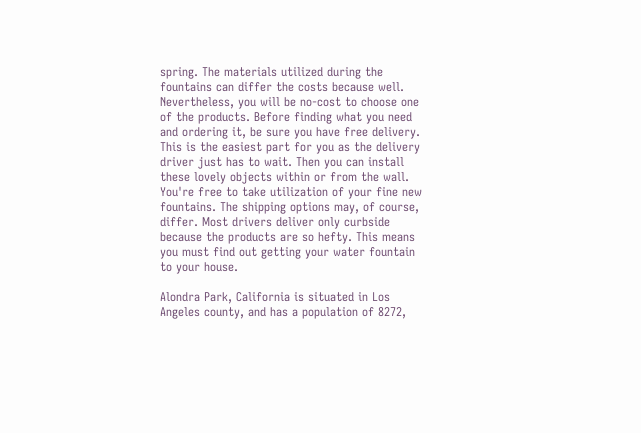spring. The materials utilized during the fountains can differ the costs because well. Nevertheless, you will be no-cost to choose one of the products. Before finding what you need and ordering it, be sure you have free delivery. This is the easiest part for you as the delivery driver just has to wait. Then you can install these lovely objects within or from the wall. You're free to take utilization of your fine new fountains. The shipping options may, of course, differ. Most drivers deliver only curbside because the products are so hefty. This means you must find out getting your water fountain to your house.

Alondra Park, California is situated in Los Angeles county, and has a population of 8272,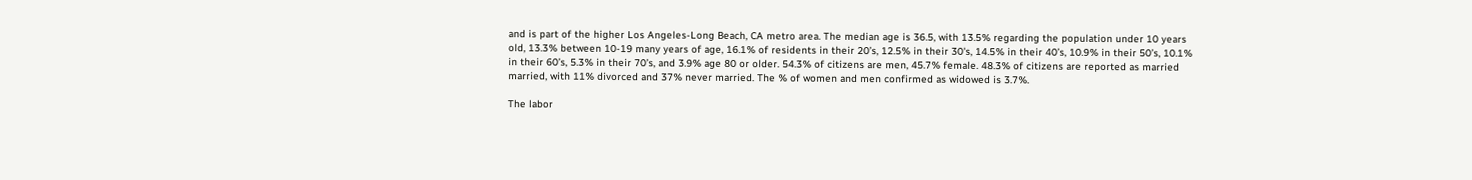and is part of the higher Los Angeles-Long Beach, CA metro area. The median age is 36.5, with 13.5% regarding the population under 10 years old, 13.3% between 10-19 many years of age, 16.1% of residents in their 20’s, 12.5% in their 30's, 14.5% in their 40’s, 10.9% in their 50’s, 10.1% in their 60’s, 5.3% in their 70’s, and 3.9% age 80 or older. 54.3% of citizens are men, 45.7% female. 48.3% of citizens are reported as married married, with 11% divorced and 37% never married. The % of women and men confirmed as widowed is 3.7%.

The labor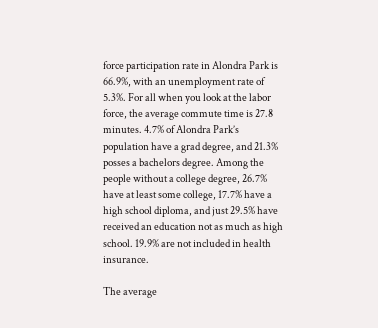force participation rate in Alondra Park is 66.9%, with an unemployment rate of 5.3%. For all when you look at the labor force, the average commute time is 27.8 minutes. 4.7% of Alondra Park’s population have a grad degree, and 21.3% posses a bachelors degree. Among the people without a college degree, 26.7% have at least some college, 17.7% have a high school diploma, and just 29.5% have received an education not as much as high school. 19.9% are not included in health insurance.

The average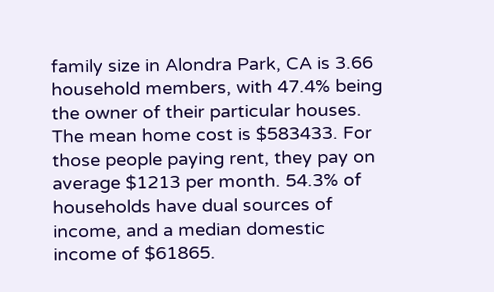family size in Alondra Park, CA is 3.66 household members, with 47.4% being the owner of their particular houses. The mean home cost is $583433. For those people paying rent, they pay on average $1213 per month. 54.3% of households have dual sources of income, and a median domestic income of $61865.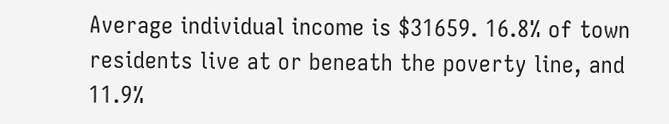Average individual income is $31659. 16.8% of town residents live at or beneath the poverty line, and 11.9%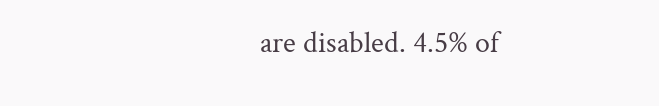are disabled. 4.5% of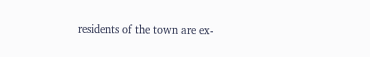residents of the town are ex-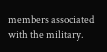members associated with the military.